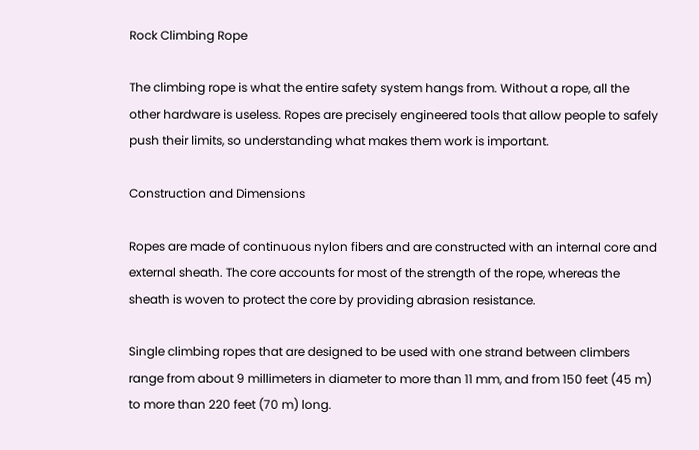Rock Climbing Rope

The climbing rope is what the entire safety system hangs from. Without a rope, all the other hardware is useless. Ropes are precisely engineered tools that allow people to safely push their limits, so understanding what makes them work is important.

Construction and Dimensions

Ropes are made of continuous nylon fibers and are constructed with an internal core and external sheath. The core accounts for most of the strength of the rope, whereas the sheath is woven to protect the core by providing abrasion resistance.

Single climbing ropes that are designed to be used with one strand between climbers range from about 9 millimeters in diameter to more than 11 mm, and from 150 feet (45 m) to more than 220 feet (70 m) long.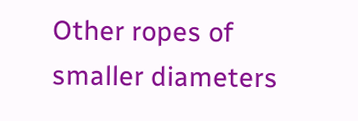Other ropes of smaller diameters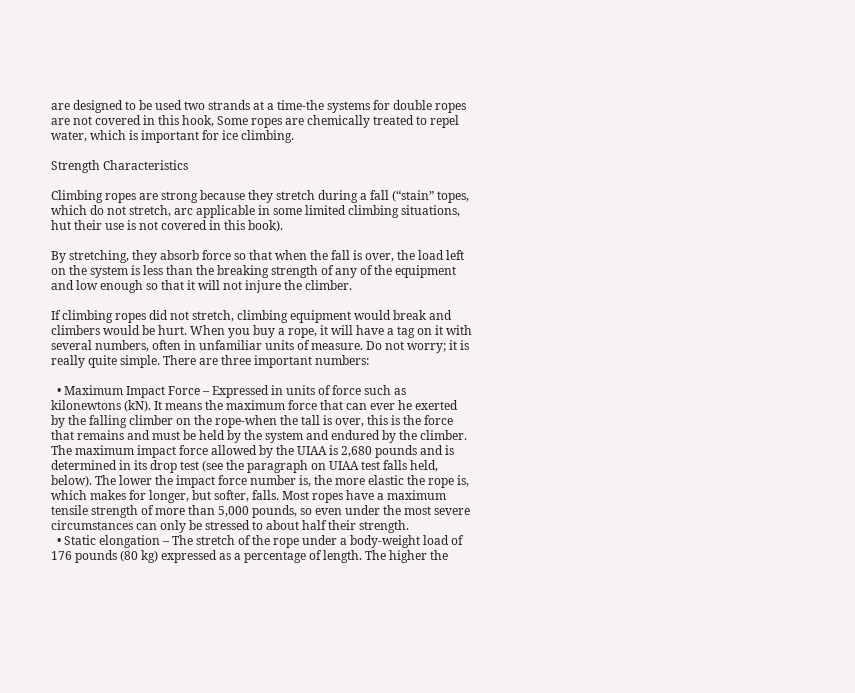are designed to be used two strands at a time-the systems for double ropes are not covered in this hook, Some ropes are chemically treated to repel water, which is important for ice climbing.

Strength Characteristics

Climbing ropes are strong because they stretch during a fall (“stain” topes, which do not stretch, arc applicable in some limited climbing situations, hut their use is not covered in this book).

By stretching, they absorb force so that when the fall is over, the load left on the system is less than the breaking strength of any of the equipment and low enough so that it will not injure the climber.

If climbing ropes did not stretch, climbing equipment would break and climbers would be hurt. When you buy a rope, it will have a tag on it with several numbers, often in unfamiliar units of measure. Do not worry; it is really quite simple. There are three important numbers:

  • Maximum Impact Force – Expressed in units of force such as kilonewtons (kN). It means the maximum force that can ever he exerted by the falling climber on the rope-when the tall is over, this is the force that remains and must be held by the system and endured by the climber. The maximum impact force allowed by the UIAA is 2,680 pounds and is determined in its drop test (see the paragraph on UIAA test falls held, below). The lower the impact force number is, the more elastic the rope is, which makes for longer, but softer, falls. Most ropes have a maximum tensile strength of more than 5,000 pounds, so even under the most severe circumstances can only be stressed to about half their strength.
  • Static elongation – The stretch of the rope under a body-weight load of 176 pounds (80 kg) expressed as a percentage of length. The higher the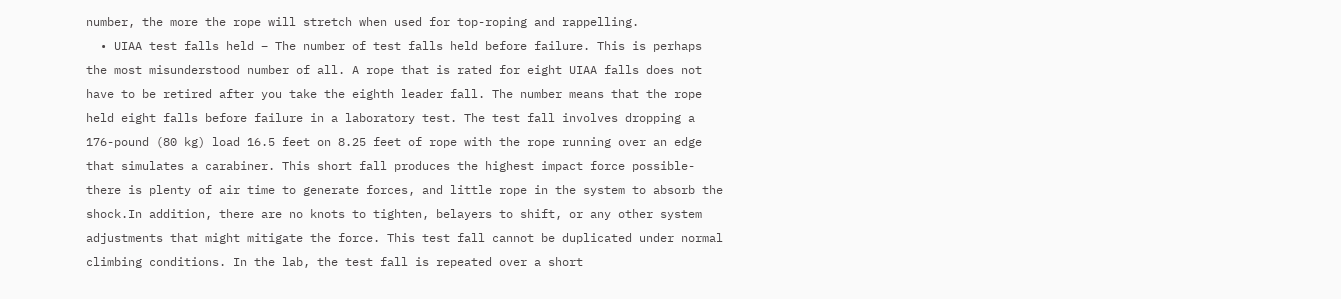number, the more the rope will stretch when used for top-roping and rappelling.
  • UIAA test falls held – The number of test falls held before failure. This is perhaps the most misunderstood number of all. A rope that is rated for eight UIAA falls does not have to be retired after you take the eighth leader fall. The number means that the rope held eight falls before failure in a laboratory test. The test fall involves dropping a 176-pound (80 kg) load 16.5 feet on 8.25 feet of rope with the rope running over an edge that simulates a carabiner. This short fall produces the highest impact force possible-there is plenty of air time to generate forces, and little rope in the system to absorb the shock.In addition, there are no knots to tighten, belayers to shift, or any other system adjustments that might mitigate the force. This test fall cannot be duplicated under normal climbing conditions. In the lab, the test fall is repeated over a short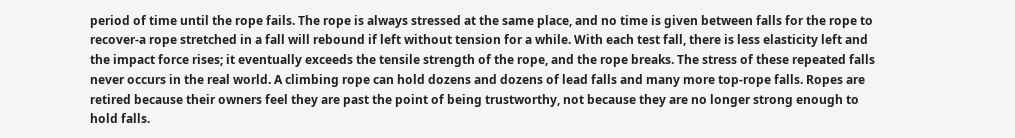period of time until the rope fails. The rope is always stressed at the same place, and no time is given between falls for the rope to recover-a rope stretched in a fall will rebound if left without tension for a while. With each test fall, there is less elasticity left and the impact force rises; it eventually exceeds the tensile strength of the rope, and the rope breaks. The stress of these repeated falls never occurs in the real world. A climbing rope can hold dozens and dozens of lead falls and many more top-rope falls. Ropes are retired because their owners feel they are past the point of being trustworthy, not because they are no longer strong enough to hold falls.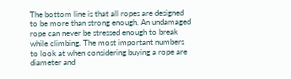The bottom line is that all ropes are designed to be more than strong enough. An undamaged rope can never be stressed enough to break while climbing. The most important numbers to look at when considering buying a rope are diameter and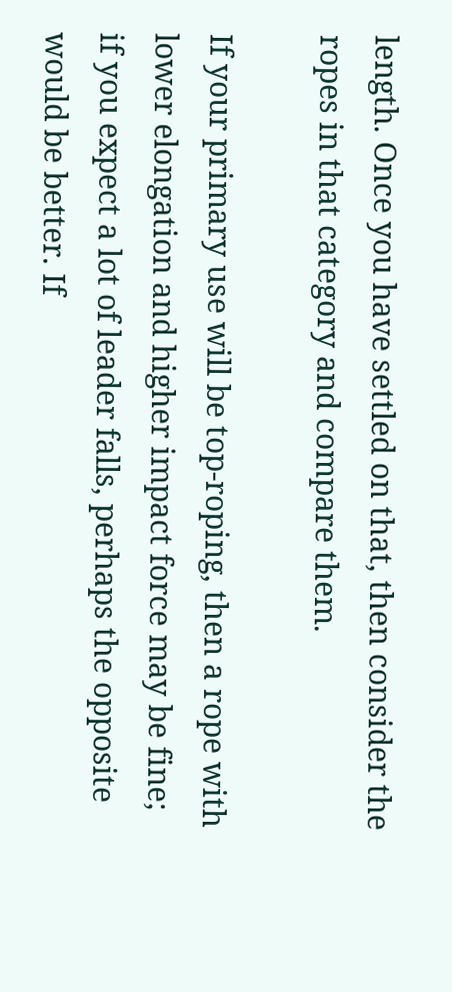length. Once you have settled on that, then consider the ropes in that category and compare them.

If your primary use will be top-roping, then a rope with lower elongation and higher impact force may be fine; if you expect a lot of leader falls, perhaps the opposite would be better. If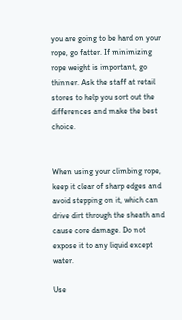you are going to be hard on your rope, go fatter. If minimizing rope weight is important, go thinner. Ask the staff at retail stores to help you sort out the differences and make the best choice.


When using your climbing rope, keep it clear of sharp edges and avoid stepping on it, which can drive dirt through the sheath and cause core damage. Do not expose it to any liquid except water.

Use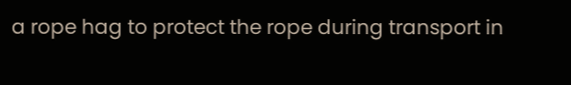a rope hag to protect the rope during transport in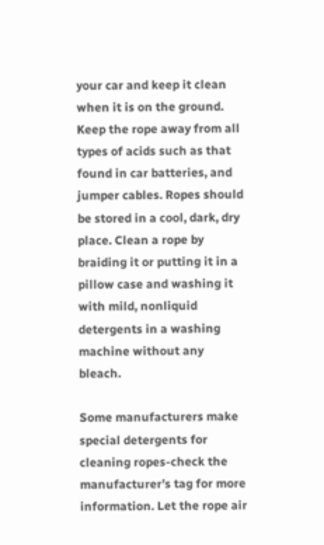your car and keep it clean when it is on the ground. Keep the rope away from all types of acids such as that found in car batteries, and jumper cables. Ropes should be stored in a cool, dark, dry place. Clean a rope by braiding it or putting it in a pillow case and washing it with mild, nonliquid detergents in a washing machine without any bleach.

Some manufacturers make special detergents for cleaning ropes-check the manufacturer’s tag for more information. Let the rope air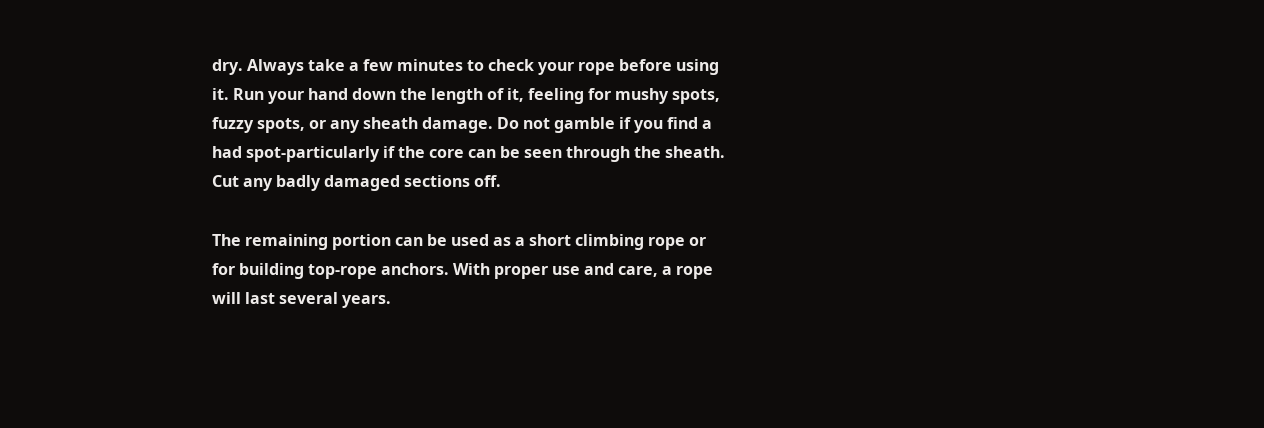dry. Always take a few minutes to check your rope before using it. Run your hand down the length of it, feeling for mushy spots, fuzzy spots, or any sheath damage. Do not gamble if you find a had spot-particularly if the core can be seen through the sheath. Cut any badly damaged sections off.

The remaining portion can be used as a short climbing rope or for building top-rope anchors. With proper use and care, a rope will last several years.